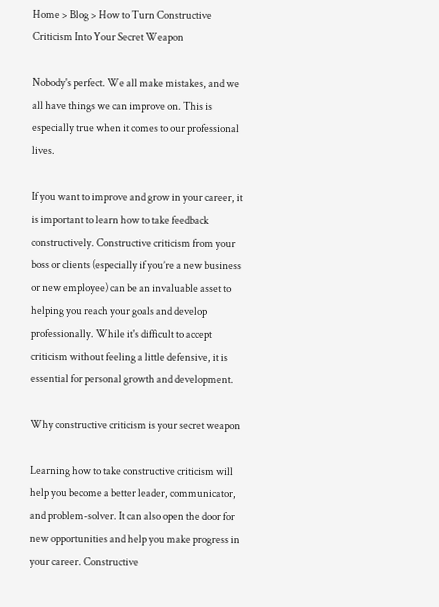Home > Blog > How to Turn Constructive Criticism Into Your Secret Weapon

Nobody's perfect. We all make mistakes, and we all have things we can improve on. This is especially true when it comes to our professional lives.

If you want to improve and grow in your career, it is important to learn how to take feedback constructively. Constructive criticism from your boss or clients (especially if you’re a new business or new employee) can be an invaluable asset to helping you reach your goals and develop professionally. While it's difficult to accept criticism without feeling a little defensive, it is essential for personal growth and development.

Why constructive criticism is your secret weapon

Learning how to take constructive criticism will help you become a better leader, communicator, and problem-solver. It can also open the door for new opportunities and help you make progress in your career. Constructive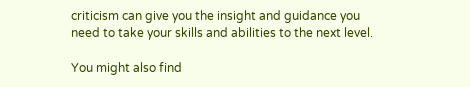criticism can give you the insight and guidance you need to take your skills and abilities to the next level.

You might also find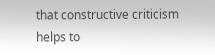that constructive criticism helps to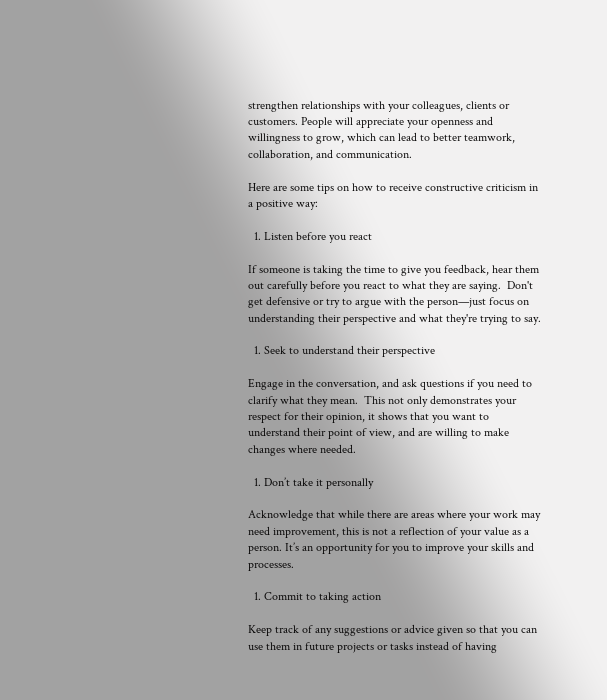strengthen relationships with your colleagues, clients or customers. People will appreciate your openness and willingness to grow, which can lead to better teamwork, collaboration, and communication.

Here are some tips on how to receive constructive criticism in a positive way:

  1. Listen before you react

If someone is taking the time to give you feedback, hear them out carefully before you react to what they are saying.  Don't get defensive or try to argue with the person—just focus on understanding their perspective and what they're trying to say.

  1. Seek to understand their perspective

Engage in the conversation, and ask questions if you need to clarify what they mean.  This not only demonstrates your respect for their opinion, it shows that you want to understand their point of view, and are willing to make changes where needed.

  1. Don’t take it personally

Acknowledge that while there are areas where your work may need improvement, this is not a reflection of your value as a person. It’s an opportunity for you to improve your skills and processes.

  1. Commit to taking action

Keep track of any suggestions or advice given so that you can use them in future projects or tasks instead of having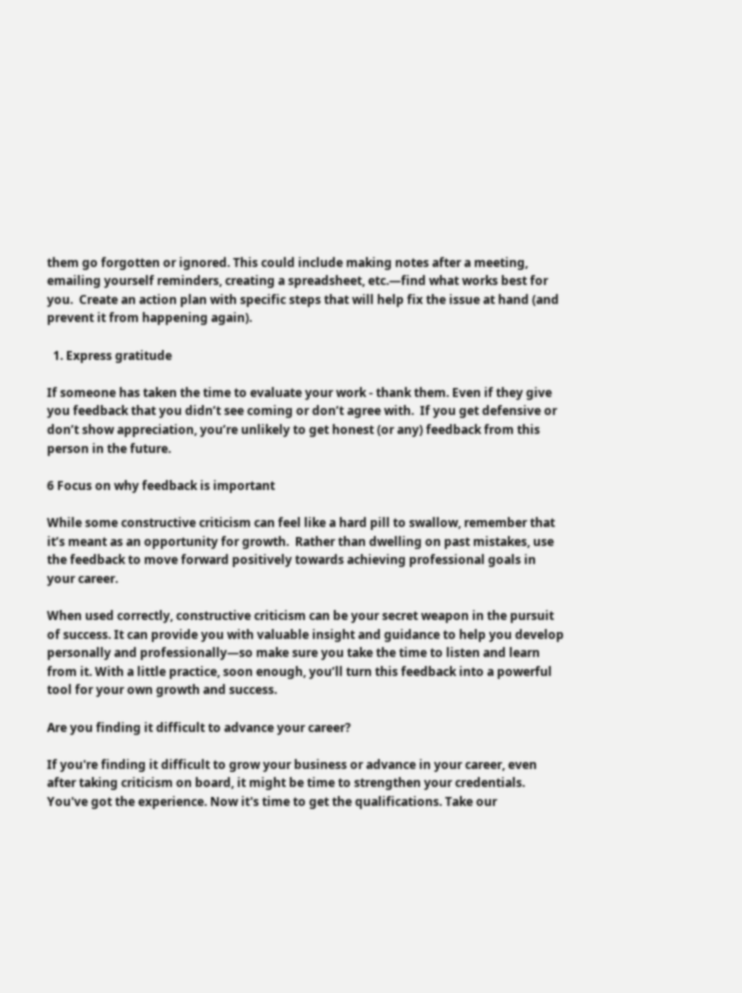them go forgotten or ignored. This could include making notes after a meeting, emailing yourself reminders, creating a spreadsheet, etc.—find what works best for you.  Create an action plan with specific steps that will help fix the issue at hand (and prevent it from happening again).

  1. Express gratitude

If someone has taken the time to evaluate your work - thank them. Even if they give you feedback that you didn’t see coming or don’t agree with.  If you get defensive or don’t show appreciation, you’re unlikely to get honest (or any) feedback from this person in the future.

6 Focus on why feedback is important

While some constructive criticism can feel like a hard pill to swallow, remember that it’s meant as an opportunity for growth.  Rather than dwelling on past mistakes, use the feedback to move forward positively towards achieving professional goals in your career.

When used correctly, constructive criticism can be your secret weapon in the pursuit of success. It can provide you with valuable insight and guidance to help you develop personally and professionally—so make sure you take the time to listen and learn from it. With a little practice, soon enough, you’ll turn this feedback into a powerful tool for your own growth and success.

Are you finding it difficult to advance your career?

If you're finding it difficult to grow your business or advance in your career, even after taking criticism on board, it might be time to strengthen your credentials. You've got the experience. Now it's time to get the qualifications. Take our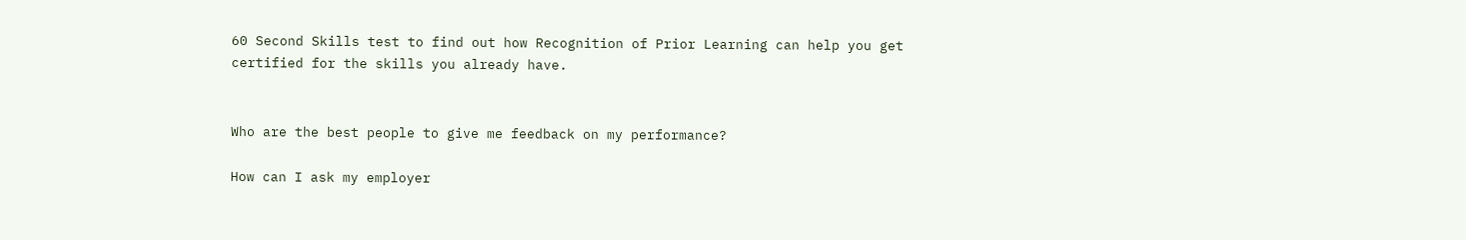60 Second Skills test to find out how Recognition of Prior Learning can help you get certified for the skills you already have.


Who are the best people to give me feedback on my performance?

How can I ask my employer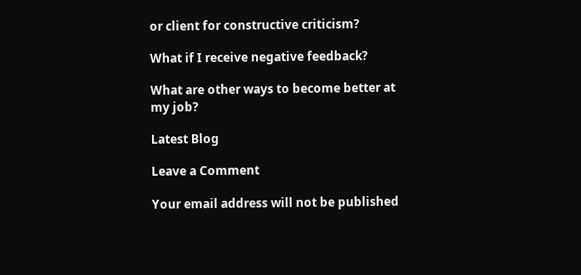or client for constructive criticism?

What if I receive negative feedback?

What are other ways to become better at my job?

Latest Blog

Leave a Comment

Your email address will not be published